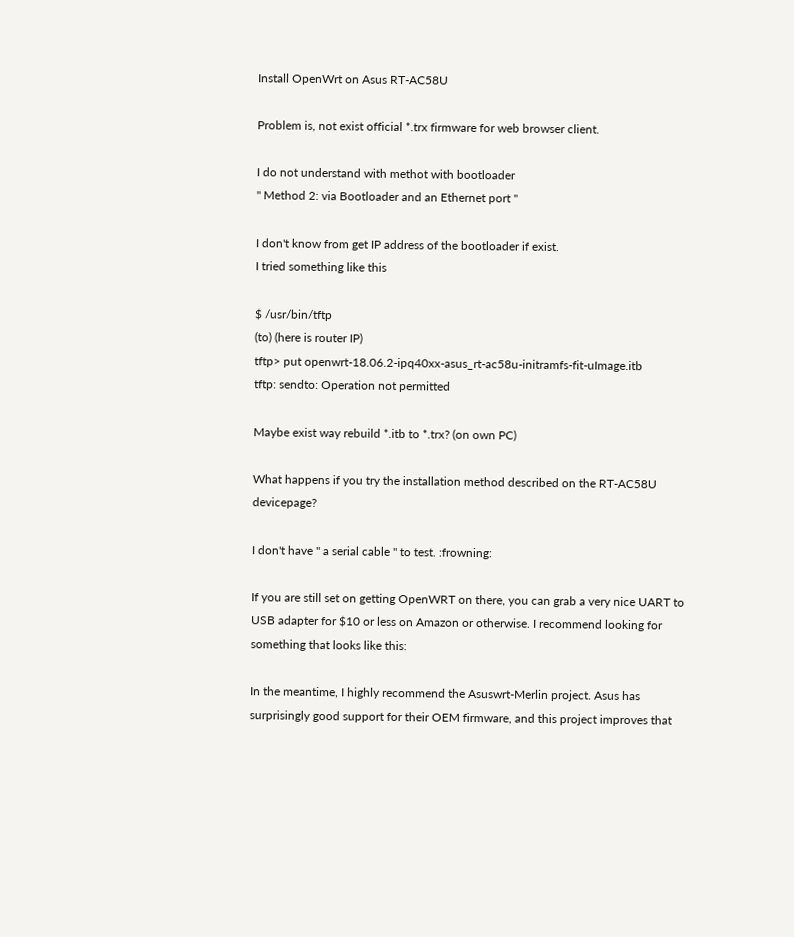Install OpenWrt on Asus RT-AC58U

Problem is, not exist official *.trx firmware for web browser client.

I do not understand with methot with bootloader
" Method 2: via Bootloader and an Ethernet port "

I don't know from get IP address of the bootloader if exist.
I tried something like this

$ /usr/bin/tftp
(to) (here is router IP)
tftp> put openwrt-18.06.2-ipq40xx-asus_rt-ac58u-initramfs-fit-uImage.itb
tftp: sendto: Operation not permitted

Maybe exist way rebuild *.itb to *.trx? (on own PC)

What happens if you try the installation method described on the RT-AC58U devicepage?

I don't have " a serial cable " to test. :frowning:

If you are still set on getting OpenWRT on there, you can grab a very nice UART to USB adapter for $10 or less on Amazon or otherwise. I recommend looking for something that looks like this:

In the meantime, I highly recommend the Asuswrt-Merlin project. Asus has surprisingly good support for their OEM firmware, and this project improves that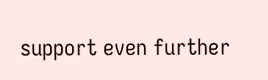support even further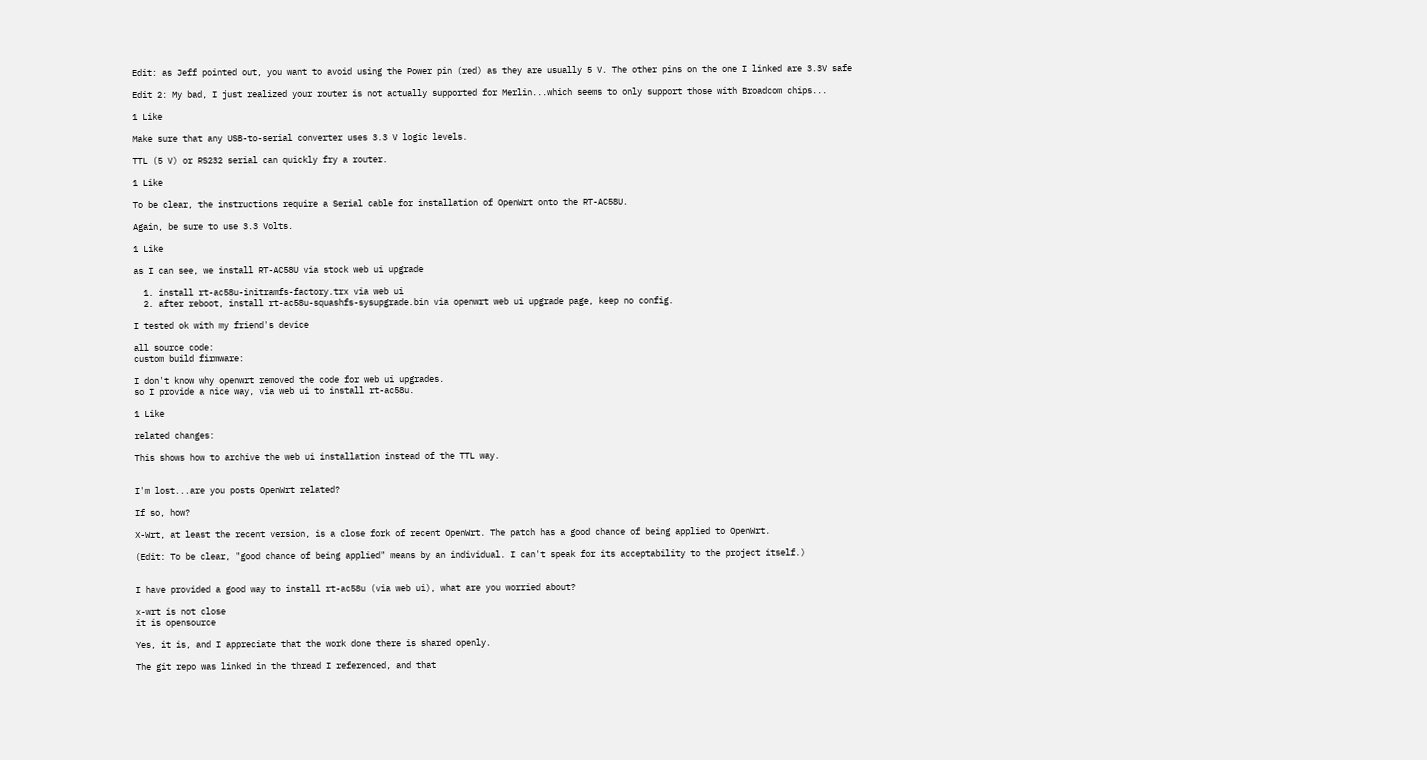Edit: as Jeff pointed out, you want to avoid using the Power pin (red) as they are usually 5 V. The other pins on the one I linked are 3.3V safe

Edit 2: My bad, I just realized your router is not actually supported for Merlin...which seems to only support those with Broadcom chips...

1 Like

Make sure that any USB-to-serial converter uses 3.3 V logic levels.

TTL (5 V) or RS232 serial can quickly fry a router.

1 Like

To be clear, the instructions require a Serial cable for installation of OpenWrt onto the RT-AC58U.

Again, be sure to use 3.3 Volts.

1 Like

as I can see, we install RT-AC58U via stock web ui upgrade

  1. install rt-ac58u-initramfs-factory.trx via web ui
  2. after reboot, install rt-ac58u-squashfs-sysupgrade.bin via openwrt web ui upgrade page, keep no config.

I tested ok with my friend's device

all source code:
custom build firmware:

I don't know why openwrt removed the code for web ui upgrades.
so I provide a nice way, via web ui to install rt-ac58u.

1 Like

related changes:

This shows how to archive the web ui installation instead of the TTL way.


I'm lost...are you posts OpenWrt related?

If so, how?

X-Wrt, at least the recent version, is a close fork of recent OpenWrt. The patch has a good chance of being applied to OpenWrt.

(Edit: To be clear, "good chance of being applied" means by an individual. I can't speak for its acceptability to the project itself.)


I have provided a good way to install rt-ac58u (via web ui), what are you worried about?

x-wrt is not close
it is opensource

Yes, it is, and I appreciate that the work done there is shared openly.

The git repo was linked in the thread I referenced, and that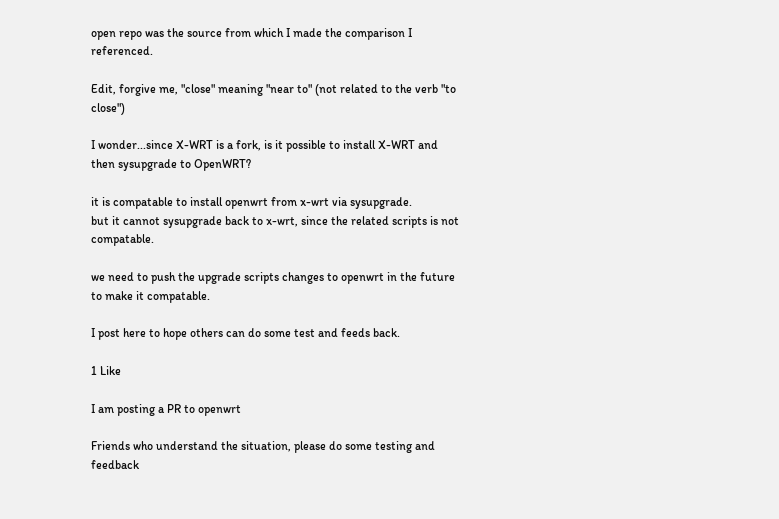open repo was the source from which I made the comparison I referenced.

Edit, forgive me, "close" meaning "near to" (not related to the verb "to close")

I wonder...since X-WRT is a fork, is it possible to install X-WRT and then sysupgrade to OpenWRT?

it is compatable to install openwrt from x-wrt via sysupgrade.
but it cannot sysupgrade back to x-wrt, since the related scripts is not compatable.

we need to push the upgrade scripts changes to openwrt in the future to make it compatable.

I post here to hope others can do some test and feeds back.

1 Like

I am posting a PR to openwrt

Friends who understand the situation, please do some testing and feedback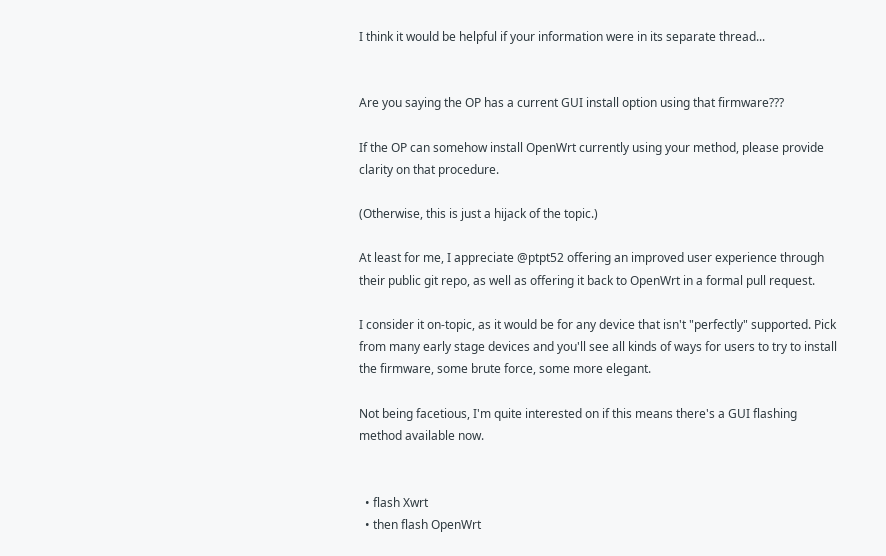I think it would be helpful if your information were in its separate thread...


Are you saying the OP has a current GUI install option using that firmware???

If the OP can somehow install OpenWrt currently using your method, please provide clarity on that procedure.

(Otherwise, this is just a hijack of the topic.)

At least for me, I appreciate @ptpt52 offering an improved user experience through their public git repo, as well as offering it back to OpenWrt in a formal pull request.

I consider it on-topic, as it would be for any device that isn't "perfectly" supported. Pick from many early stage devices and you'll see all kinds of ways for users to try to install the firmware, some brute force, some more elegant.

Not being facetious, I'm quite interested on if this means there's a GUI flashing method available now.


  • flash Xwrt
  • then flash OpenWrt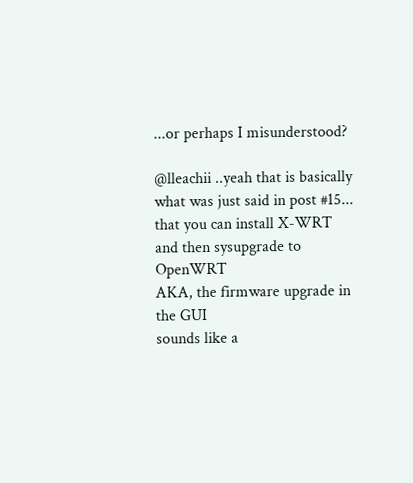...or perhaps I misunderstood?

@lleachii ..yeah that is basically what was just said in post #15...
that you can install X-WRT
and then sysupgrade to OpenWRT
AKA, the firmware upgrade in the GUI
sounds like a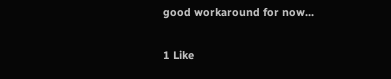good workaround for now...

1 Like